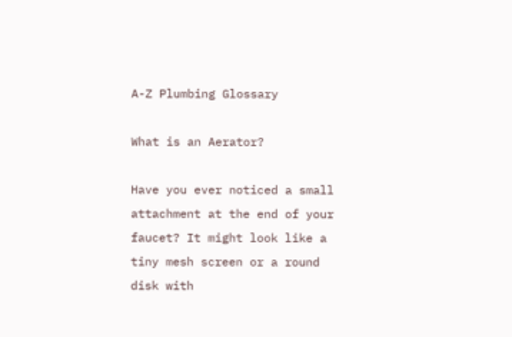A-Z Plumbing Glossary

What is an Aerator?

Have you ever noticed a small attachment at the end of your faucet? It might look like a tiny mesh screen or a round disk with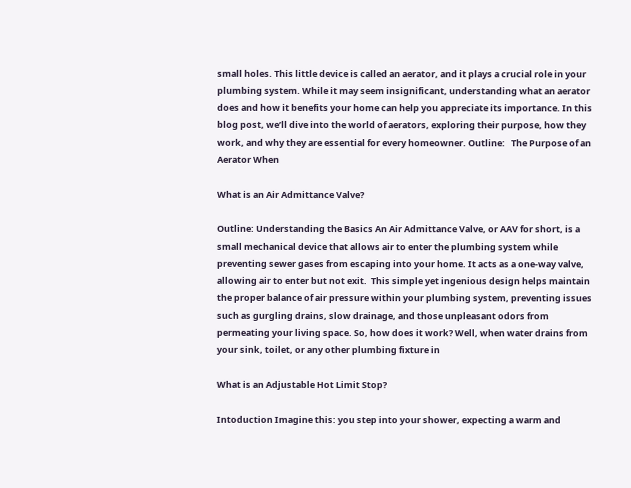small holes. This little device is called an aerator, and it plays a crucial role in your plumbing system. While it may seem insignificant, understanding what an aerator does and how it benefits your home can help you appreciate its importance. In this blog post, we’ll dive into the world of aerators, exploring their purpose, how they work, and why they are essential for every homeowner. Outline:   The Purpose of an Aerator When

What is an Air Admittance Valve?

Outline: Understanding the Basics An Air Admittance Valve, or AAV for short, is a small mechanical device that allows air to enter the plumbing system while preventing sewer gases from escaping into your home. It acts as a one-way valve, allowing air to enter but not exit.  This simple yet ingenious design helps maintain the proper balance of air pressure within your plumbing system, preventing issues such as gurgling drains, slow drainage, and those unpleasant odors from permeating your living space. So, how does it work? Well, when water drains from your sink, toilet, or any other plumbing fixture in

What is an Adjustable Hot Limit Stop?

Intoduction Imagine this: you step into your shower, expecting a warm and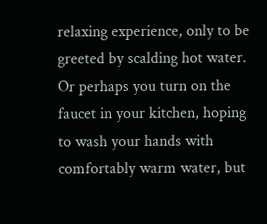relaxing experience, only to be greeted by scalding hot water. Or perhaps you turn on the faucet in your kitchen, hoping to wash your hands with comfortably warm water, but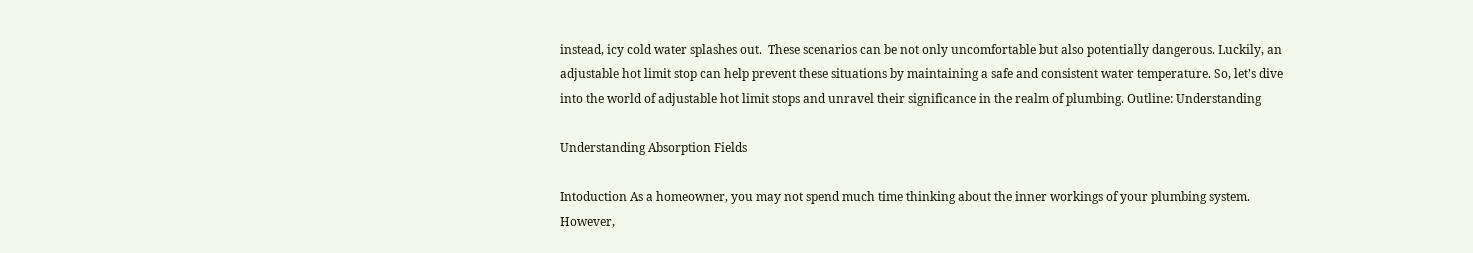instead, icy cold water splashes out.  These scenarios can be not only uncomfortable but also potentially dangerous. Luckily, an adjustable hot limit stop can help prevent these situations by maintaining a safe and consistent water temperature. So, let’s dive into the world of adjustable hot limit stops and unravel their significance in the realm of plumbing. Outline: Understanding

Understanding Absorption Fields

Intoduction As a homeowner, you may not spend much time thinking about the inner workings of your plumbing system. However,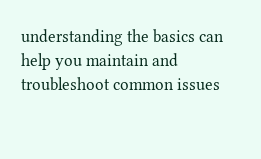understanding the basics can help you maintain and troubleshoot common issues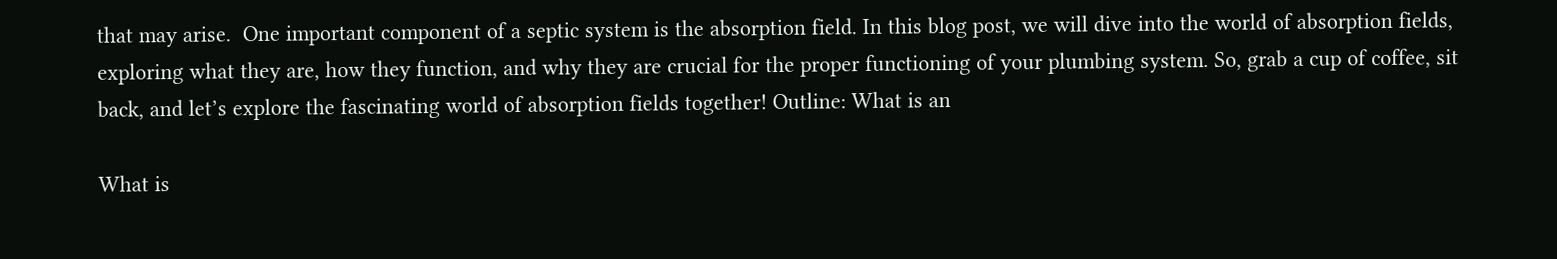that may arise.  One important component of a septic system is the absorption field. In this blog post, we will dive into the world of absorption fields, exploring what they are, how they function, and why they are crucial for the proper functioning of your plumbing system. So, grab a cup of coffee, sit back, and let’s explore the fascinating world of absorption fields together! Outline: What is an

What is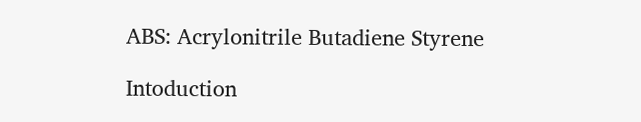ABS: Acrylonitrile Butadiene Styrene

Intoduction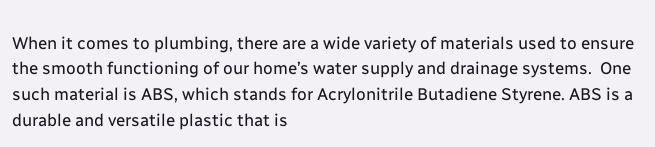When it comes to plumbing, there are a wide variety of materials used to ensure the smooth functioning of our home’s water supply and drainage systems.  One such material is ABS, which stands for Acrylonitrile Butadiene Styrene. ABS is a durable and versatile plastic that is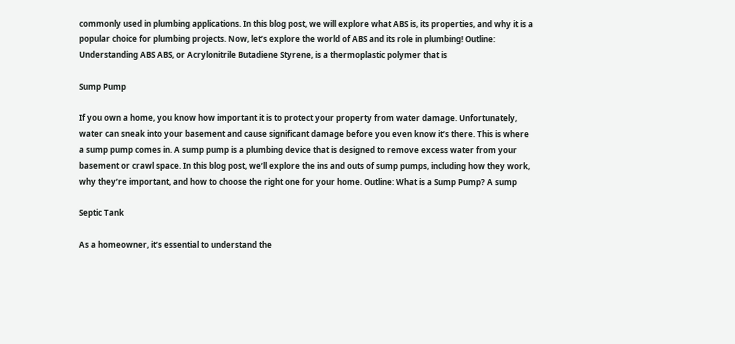commonly used in plumbing applications. In this blog post, we will explore what ABS is, its properties, and why it is a popular choice for plumbing projects. Now, let’s explore the world of ABS and its role in plumbing! Outline: Understanding ABS ABS, or Acrylonitrile Butadiene Styrene, is a thermoplastic polymer that is

Sump Pump

If you own a home, you know how important it is to protect your property from water damage. Unfortunately, water can sneak into your basement and cause significant damage before you even know it’s there. This is where a sump pump comes in. A sump pump is a plumbing device that is designed to remove excess water from your basement or crawl space. In this blog post, we’ll explore the ins and outs of sump pumps, including how they work, why they’re important, and how to choose the right one for your home. Outline: What is a Sump Pump? A sump

Septic Tank

As a homeowner, it’s essential to understand the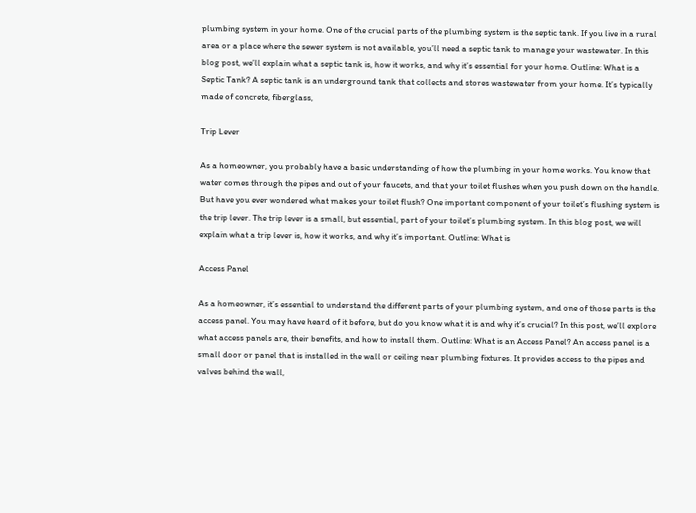plumbing system in your home. One of the crucial parts of the plumbing system is the septic tank. If you live in a rural area or a place where the sewer system is not available, you’ll need a septic tank to manage your wastewater. In this blog post, we’ll explain what a septic tank is, how it works, and why it’s essential for your home. Outline: What is a Septic Tank? A septic tank is an underground tank that collects and stores wastewater from your home. It’s typically made of concrete, fiberglass,

Trip Lever

As a homeowner, you probably have a basic understanding of how the plumbing in your home works. You know that water comes through the pipes and out of your faucets, and that your toilet flushes when you push down on the handle. But have you ever wondered what makes your toilet flush? One important component of your toilet’s flushing system is the trip lever. The trip lever is a small, but essential, part of your toilet’s plumbing system. In this blog post, we will explain what a trip lever is, how it works, and why it’s important. Outline: What is

Access Panel

As a homeowner, it’s essential to understand the different parts of your plumbing system, and one of those parts is the access panel. You may have heard of it before, but do you know what it is and why it’s crucial? In this post, we’ll explore what access panels are, their benefits, and how to install them. Outline: What is an Access Panel? An access panel is a small door or panel that is installed in the wall or ceiling near plumbing fixtures. It provides access to the pipes and valves behind the wall,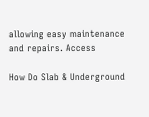allowing easy maintenance and repairs. Access

How Do Slab & Underground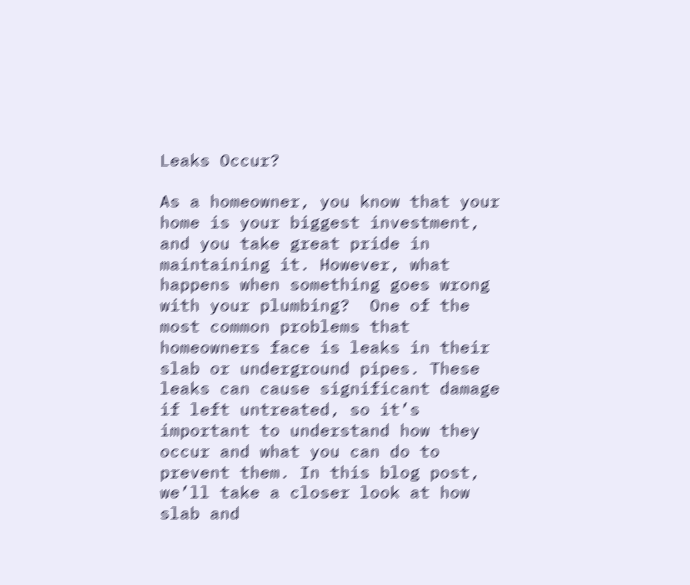Leaks Occur?

As a homeowner, you know that your home is your biggest investment, and you take great pride in maintaining it. However, what happens when something goes wrong with your plumbing?  One of the most common problems that homeowners face is leaks in their slab or underground pipes. These leaks can cause significant damage if left untreated, so it’s important to understand how they occur and what you can do to prevent them. In this blog post, we’ll take a closer look at how slab and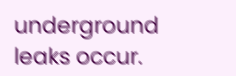underground leaks occur.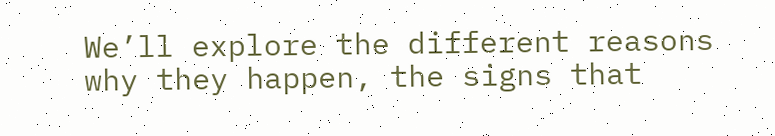We’ll explore the different reasons why they happen, the signs that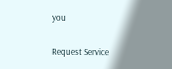you

Request Service